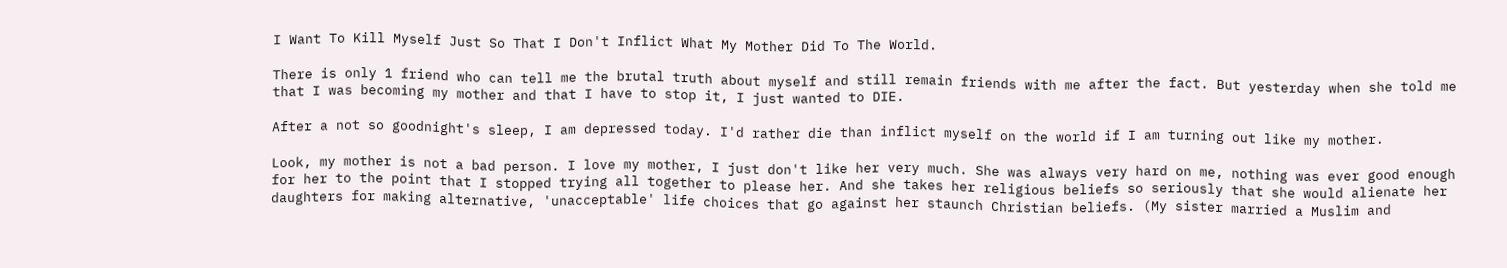I Want To Kill Myself Just So That I Don't Inflict What My Mother Did To The World.

There is only 1 friend who can tell me the brutal truth about myself and still remain friends with me after the fact. But yesterday when she told me that I was becoming my mother and that I have to stop it, I just wanted to DIE.

After a not so goodnight's sleep, I am depressed today. I'd rather die than inflict myself on the world if I am turning out like my mother.

Look, my mother is not a bad person. I love my mother, I just don't like her very much. She was always very hard on me, nothing was ever good enough for her to the point that I stopped trying all together to please her. And she takes her religious beliefs so seriously that she would alienate her daughters for making alternative, 'unacceptable' life choices that go against her staunch Christian beliefs. (My sister married a Muslim and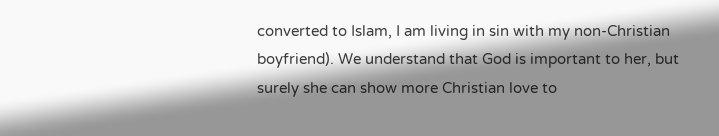converted to Islam, I am living in sin with my non-Christian boyfriend). We understand that God is important to her, but surely she can show more Christian love to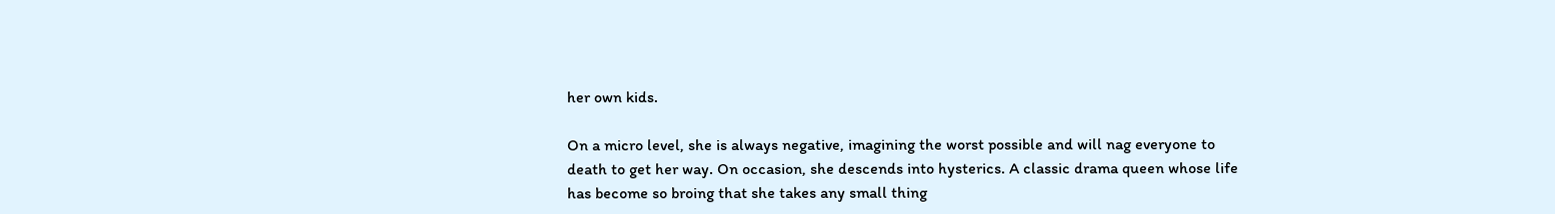her own kids.

On a micro level, she is always negative, imagining the worst possible and will nag everyone to death to get her way. On occasion, she descends into hysterics. A classic drama queen whose life has become so broing that she takes any small thing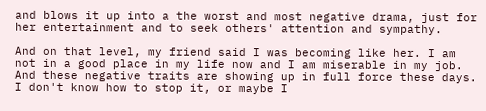and blows it up into a the worst and most negative drama, just for her entertainment and to seek others' attention and sympathy.

And on that level, my friend said I was becoming like her. I am not in a good place in my life now and I am miserable in my job. And these negative traits are showing up in full force these days. I don't know how to stop it, or maybe I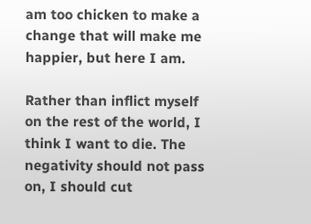am too chicken to make a change that will make me happier, but here I am.

Rather than inflict myself on the rest of the world, I think I want to die. The negativity should not pass on, I should cut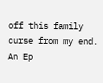off this family curse from my end.
An Ep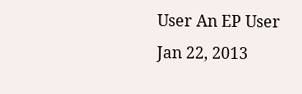User An EP User
Jan 22, 2013